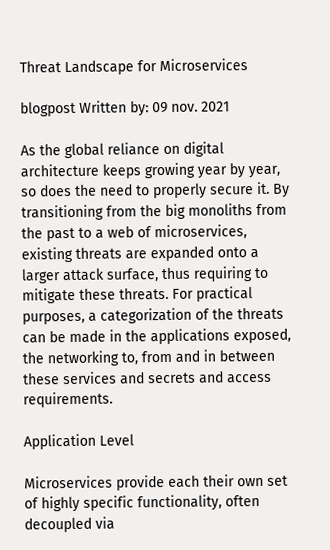Threat Landscape for Microservices

blogpost Written by: 09 nov. 2021

As the global reliance on digital architecture keeps growing year by year, so does the need to properly secure it. By transitioning from the big monoliths from the past to a web of microservices, existing threats are expanded onto a larger attack surface, thus requiring to mitigate these threats. For practical purposes, a categorization of the threats can be made in the applications exposed, the networking to, from and in between these services and secrets and access requirements.

Application Level

Microservices provide each their own set of highly specific functionality, often decoupled via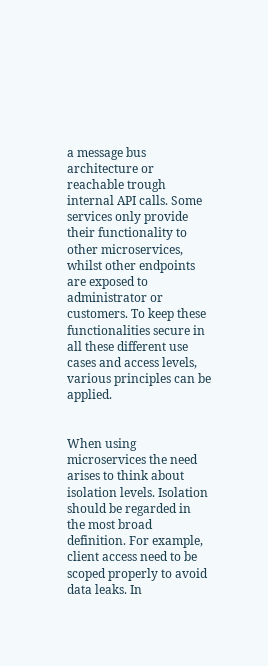a message bus architecture or reachable trough internal API calls. Some services only provide their functionality to other microservices, whilst other endpoints are exposed to administrator or customers. To keep these functionalities secure in all these different use cases and access levels, various principles can be applied.


When using microservices the need arises to think about isolation levels. Isolation should be regarded in the most broad definition. For example, client access need to be scoped properly to avoid data leaks. In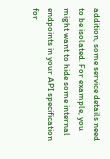addition, some service details need to be isolated. For example, you might want to hide some internal endpoints in your API specification for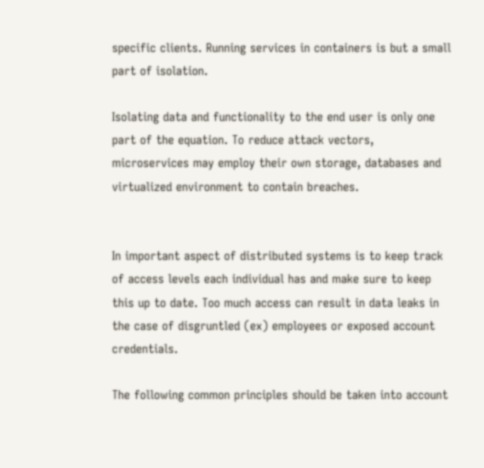specific clients. Running services in containers is but a small part of isolation.

Isolating data and functionality to the end user is only one part of the equation. To reduce attack vectors, microservices may employ their own storage, databases and virtualized environment to contain breaches.


In important aspect of distributed systems is to keep track of access levels each individual has and make sure to keep this up to date. Too much access can result in data leaks in the case of disgruntled (ex) employees or exposed account credentials.

The following common principles should be taken into account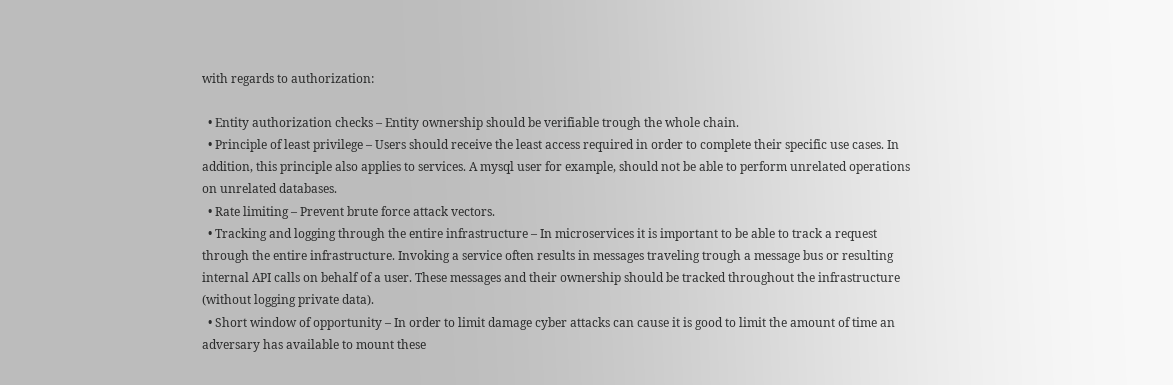with regards to authorization:

  • Entity authorization checks – Entity ownership should be verifiable trough the whole chain.
  • Principle of least privilege – Users should receive the least access required in order to complete their specific use cases. In addition, this principle also applies to services. A mysql user for example, should not be able to perform unrelated operations on unrelated databases.
  • Rate limiting – Prevent brute force attack vectors.
  • Tracking and logging through the entire infrastructure – In microservices it is important to be able to track a request through the entire infrastructure. Invoking a service often results in messages traveling trough a message bus or resulting internal API calls on behalf of a user. These messages and their ownership should be tracked throughout the infrastructure (without logging private data).
  • Short window of opportunity – In order to limit damage cyber attacks can cause it is good to limit the amount of time an adversary has available to mount these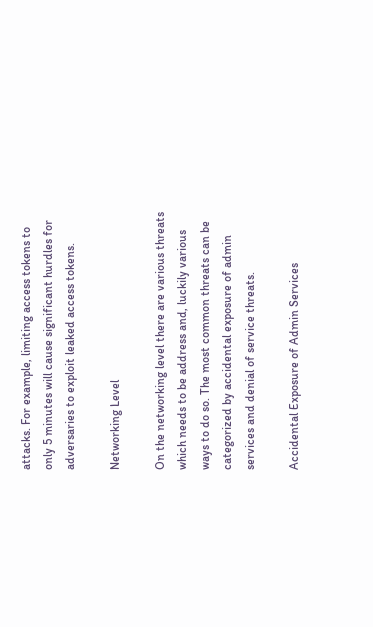attacks. For example, limiting access tokens to only 5 minutes will cause significant hurdles for adversaries to exploit leaked access tokens.

Networking Level

On the networking level there are various threats which needs to be address and, luckily various ways to do so. The most common threats can be categorized by accidental exposure of admin services and denial of service threats.

Accidental Exposure of Admin Services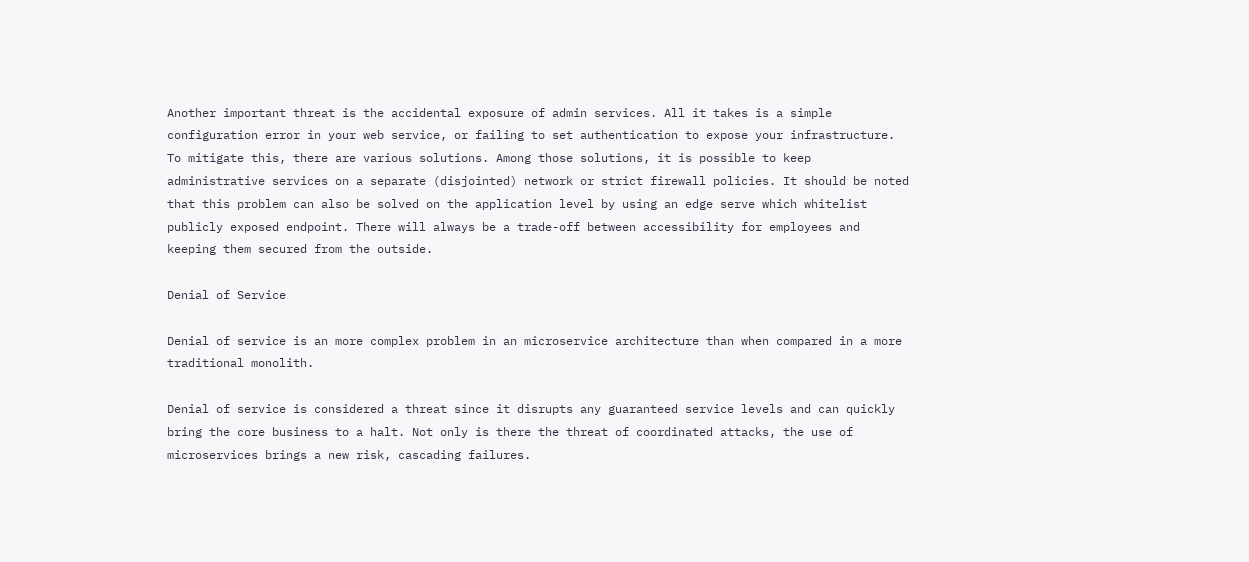Another important threat is the accidental exposure of admin services. All it takes is a simple configuration error in your web service, or failing to set authentication to expose your infrastructure. To mitigate this, there are various solutions. Among those solutions, it is possible to keep administrative services on a separate (disjointed) network or strict firewall policies. It should be noted that this problem can also be solved on the application level by using an edge serve which whitelist publicly exposed endpoint. There will always be a trade-off between accessibility for employees and keeping them secured from the outside.

Denial of Service

Denial of service is an more complex problem in an microservice architecture than when compared in a more traditional monolith.

Denial of service is considered a threat since it disrupts any guaranteed service levels and can quickly bring the core business to a halt. Not only is there the threat of coordinated attacks, the use of microservices brings a new risk, cascading failures.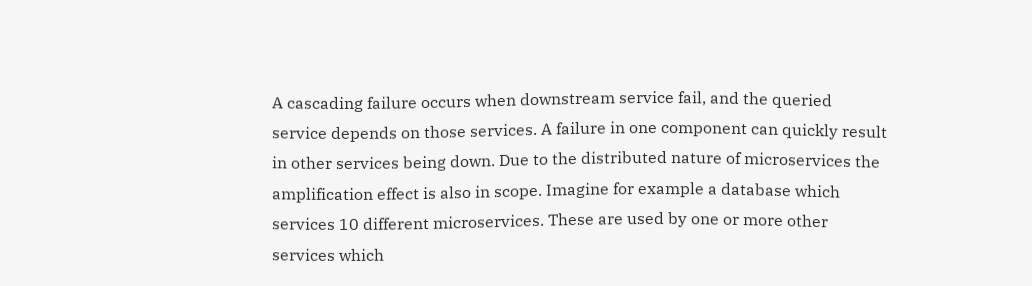A cascading failure occurs when downstream service fail, and the queried service depends on those services. A failure in one component can quickly result in other services being down. Due to the distributed nature of microservices the amplification effect is also in scope. Imagine for example a database which services 10 different microservices. These are used by one or more other services which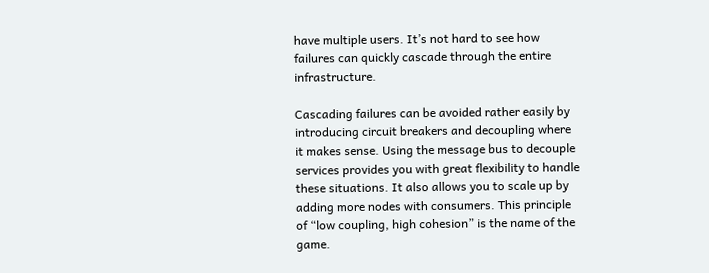have multiple users. It’s not hard to see how failures can quickly cascade through the entire infrastructure.

Cascading failures can be avoided rather easily by introducing circuit breakers and decoupling where it makes sense. Using the message bus to decouple services provides you with great flexibility to handle these situations. It also allows you to scale up by adding more nodes with consumers. This principle of “low coupling, high cohesion” is the name of the game.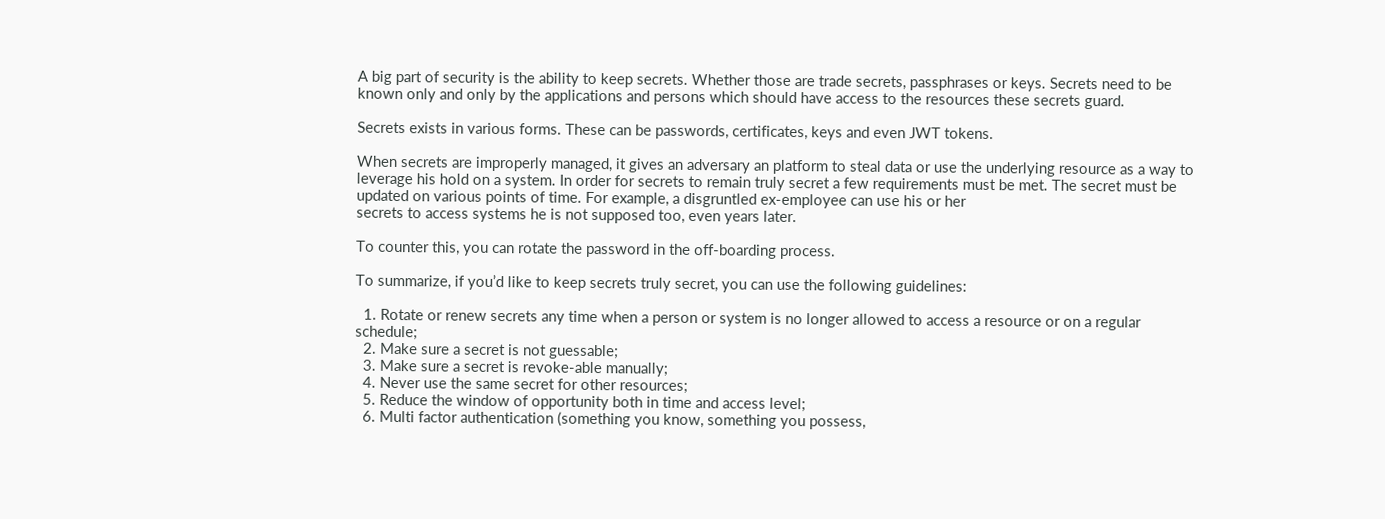A big part of security is the ability to keep secrets. Whether those are trade secrets, passphrases or keys. Secrets need to be known only and only by the applications and persons which should have access to the resources these secrets guard.

Secrets exists in various forms. These can be passwords, certificates, keys and even JWT tokens.

When secrets are improperly managed, it gives an adversary an platform to steal data or use the underlying resource as a way to leverage his hold on a system. In order for secrets to remain truly secret a few requirements must be met. The secret must be updated on various points of time. For example, a disgruntled ex-employee can use his or her
secrets to access systems he is not supposed too, even years later.

To counter this, you can rotate the password in the off-boarding process.

To summarize, if you’d like to keep secrets truly secret, you can use the following guidelines:

  1. Rotate or renew secrets any time when a person or system is no longer allowed to access a resource or on a regular schedule;
  2. Make sure a secret is not guessable;
  3. Make sure a secret is revoke-able manually;
  4. Never use the same secret for other resources;
  5. Reduce the window of opportunity both in time and access level;
  6. Multi factor authentication (something you know, something you possess,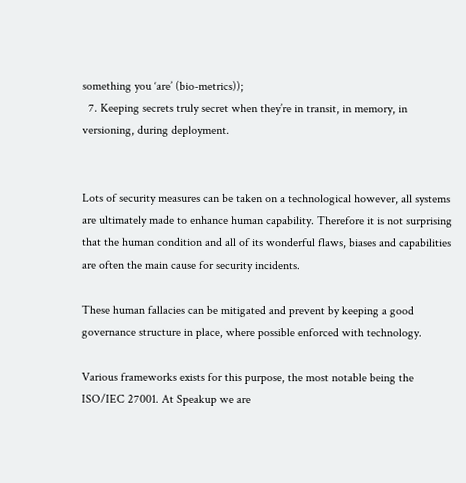something you ‘are’ (bio-metrics));
  7. Keeping secrets truly secret when they’re in transit, in memory, in versioning, during deployment.


Lots of security measures can be taken on a technological however, all systems are ultimately made to enhance human capability. Therefore it is not surprising that the human condition and all of its wonderful flaws, biases and capabilities are often the main cause for security incidents.

These human fallacies can be mitigated and prevent by keeping a good governance structure in place, where possible enforced with technology.

Various frameworks exists for this purpose, the most notable being the ISO/IEC 27001. At Speakup we are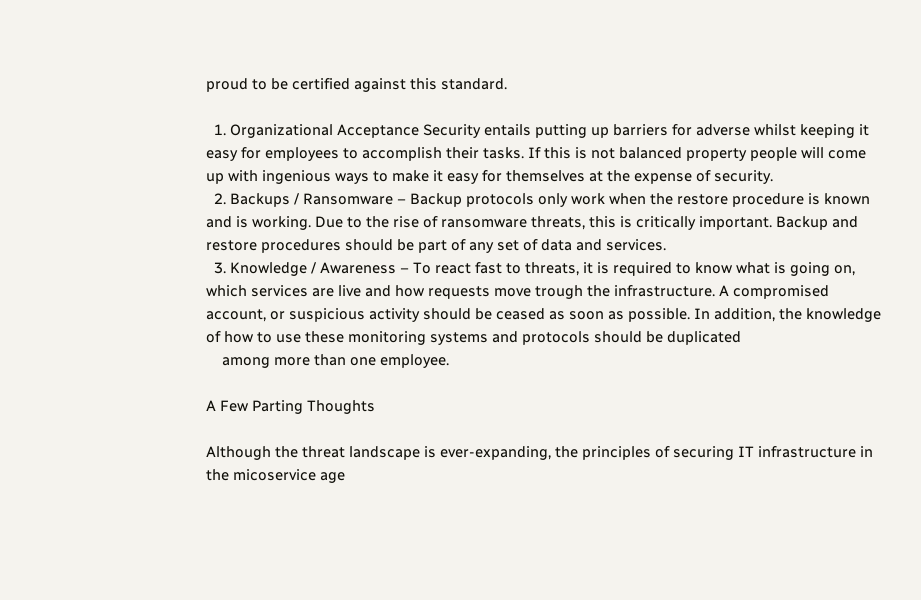proud to be certified against this standard.

  1. Organizational Acceptance Security entails putting up barriers for adverse whilst keeping it easy for employees to accomplish their tasks. If this is not balanced property people will come up with ingenious ways to make it easy for themselves at the expense of security.
  2. Backups / Ransomware – Backup protocols only work when the restore procedure is known and is working. Due to the rise of ransomware threats, this is critically important. Backup and restore procedures should be part of any set of data and services.
  3. Knowledge / Awareness – To react fast to threats, it is required to know what is going on, which services are live and how requests move trough the infrastructure. A compromised account, or suspicious activity should be ceased as soon as possible. In addition, the knowledge of how to use these monitoring systems and protocols should be duplicated
    among more than one employee.

A Few Parting Thoughts

Although the threat landscape is ever-expanding, the principles of securing IT infrastructure in the micoservice age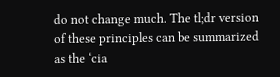do not change much. The tl;dr version of these principles can be summarized as the ‘cia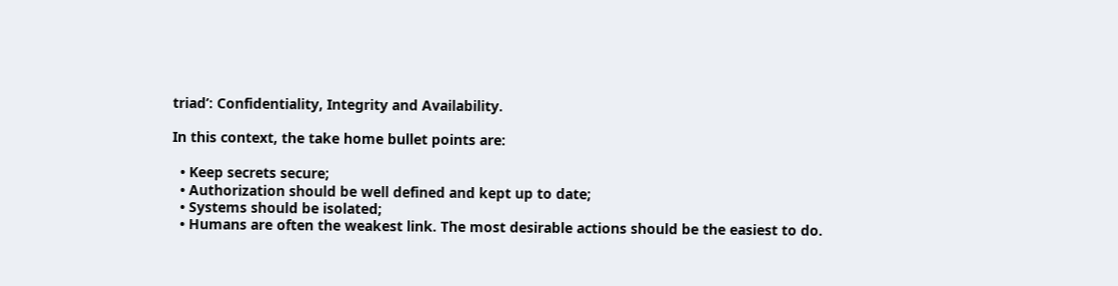triad’: Confidentiality, Integrity and Availability.

In this context, the take home bullet points are:

  • Keep secrets secure;
  • Authorization should be well defined and kept up to date;
  • Systems should be isolated;
  • Humans are often the weakest link. The most desirable actions should be the easiest to do.